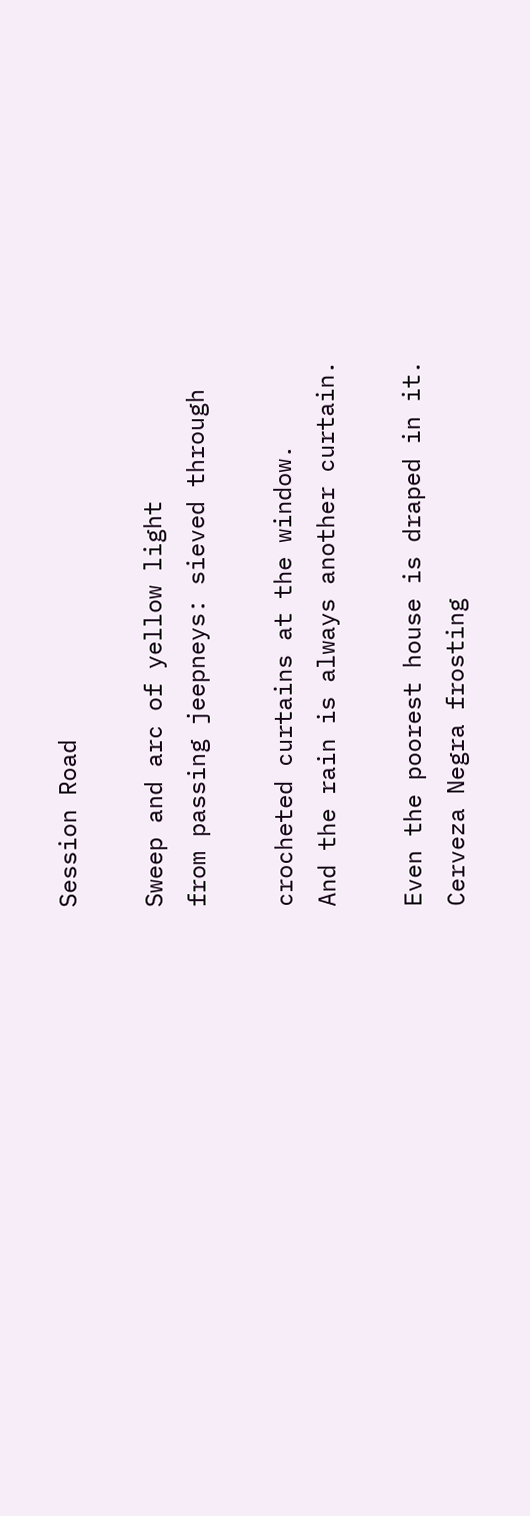Session Road

Sweep and arc of yellow light
from passing jeepneys: sieved through

crocheted curtains at the window.
And the rain is always another curtain.

Even the poorest house is draped in it.
Cerveza Negra frosting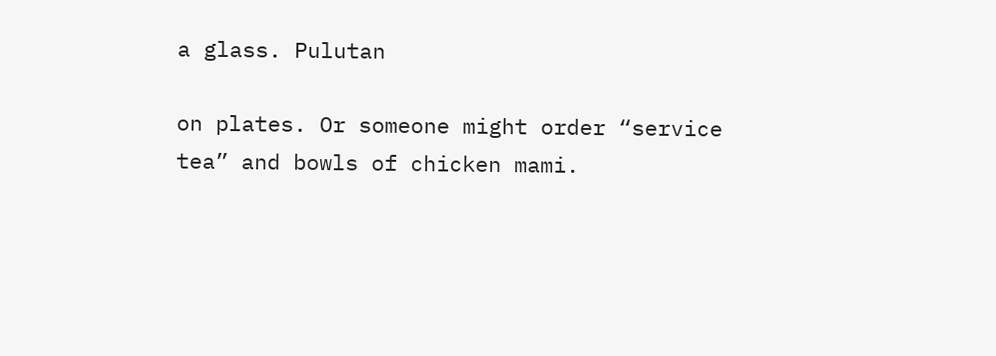a glass. Pulutan

on plates. Or someone might order “service
tea” and bowls of chicken mami.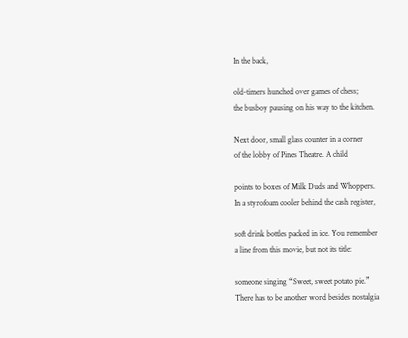In the back,

old-timers hunched over games of chess;
the busboy pausing on his way to the kitchen.

Next door, small glass counter in a corner
of the lobby of Pines Theatre. A child

points to boxes of Milk Duds and Whoppers.
In a styrofoam cooler behind the cash register,

soft drink bottles packed in ice. You remember
a line from this movie, but not its title:

someone singing “Sweet, sweet potato pie.”
There has to be another word besides nostalgia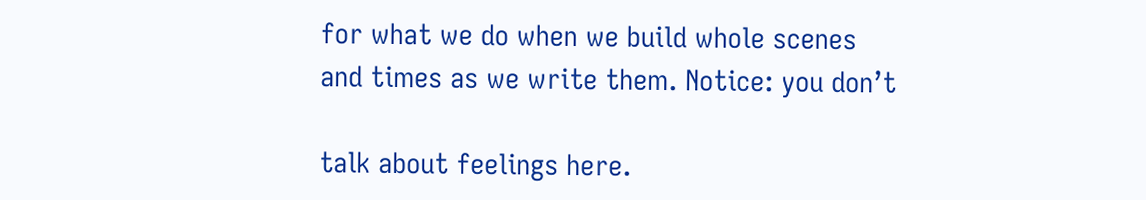for what we do when we build whole scenes
and times as we write them. Notice: you don’t

talk about feelings here.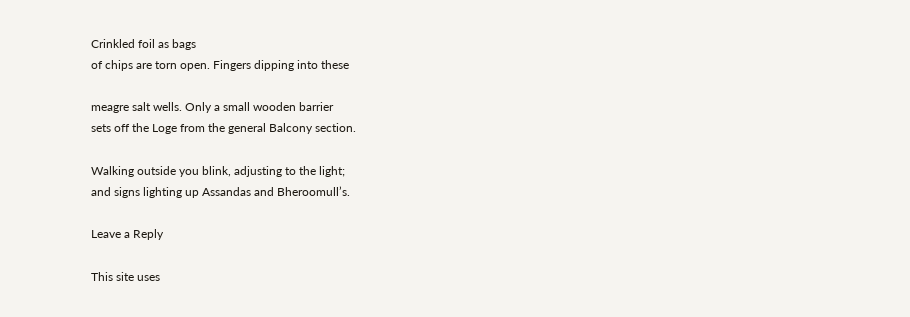Crinkled foil as bags
of chips are torn open. Fingers dipping into these

meagre salt wells. Only a small wooden barrier
sets off the Loge from the general Balcony section.

Walking outside you blink, adjusting to the light;
and signs lighting up Assandas and Bheroomull’s.

Leave a Reply

This site uses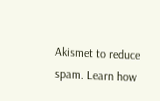Akismet to reduce spam. Learn how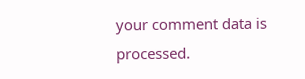your comment data is processed.